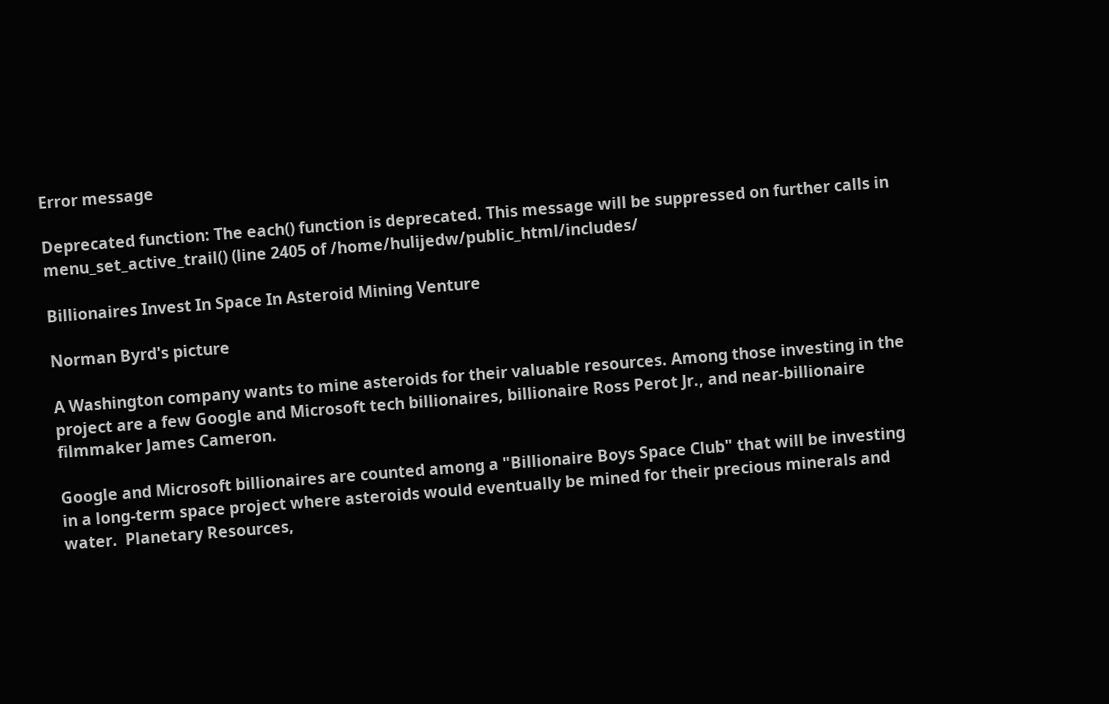Error message

Deprecated function: The each() function is deprecated. This message will be suppressed on further calls in menu_set_active_trail() (line 2405 of /home/hulijedw/public_html/includes/

Billionaires Invest In Space In Asteroid Mining Venture

Norman Byrd's picture

A Washington company wants to mine asteroids for their valuable resources. Among those investing in the project are a few Google and Microsoft tech billionaires, billionaire Ross Perot Jr., and near-billionaire filmmaker James Cameron.

Google and Microsoft billionaires are counted among a "Billionaire Boys Space Club" that will be investing in a long-term space project where asteroids would eventually be mined for their precious minerals and water.  Planetary Resources,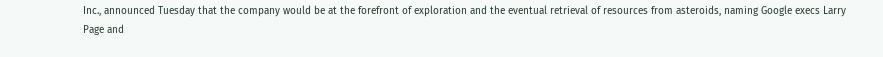Inc., announced Tuesday that the company would be at the forefront of exploration and the eventual retrieval of resources from asteroids, naming Google execs Larry Page and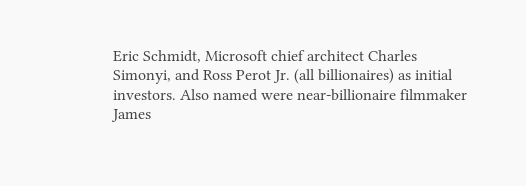Eric Schmidt, Microsoft chief architect Charles Simonyi, and Ross Perot Jr. (all billionaires) as initial investors. Also named were near-billionaire filmmaker James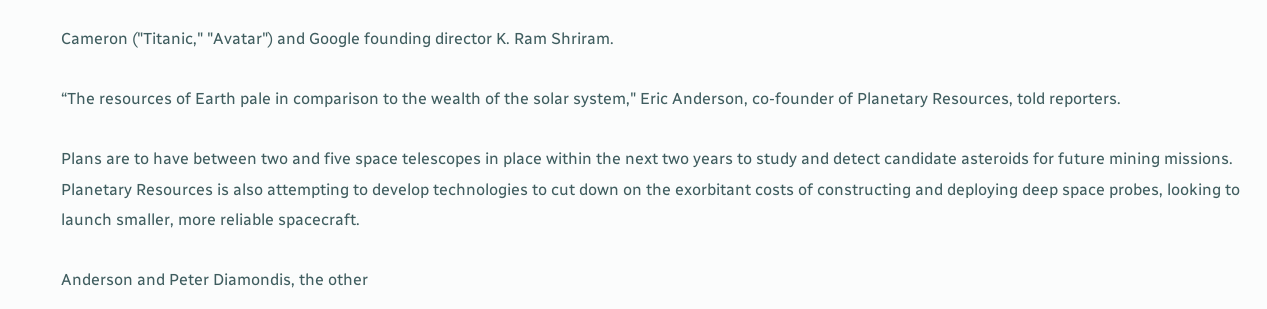Cameron ("Titanic," "Avatar") and Google founding director K. Ram Shriram.

“The resources of Earth pale in comparison to the wealth of the solar system," Eric Anderson, co-founder of Planetary Resources, told reporters.

Plans are to have between two and five space telescopes in place within the next two years to study and detect candidate asteroids for future mining missions. Planetary Resources is also attempting to develop technologies to cut down on the exorbitant costs of constructing and deploying deep space probes, looking to launch smaller, more reliable spacecraft.

Anderson and Peter Diamondis, the other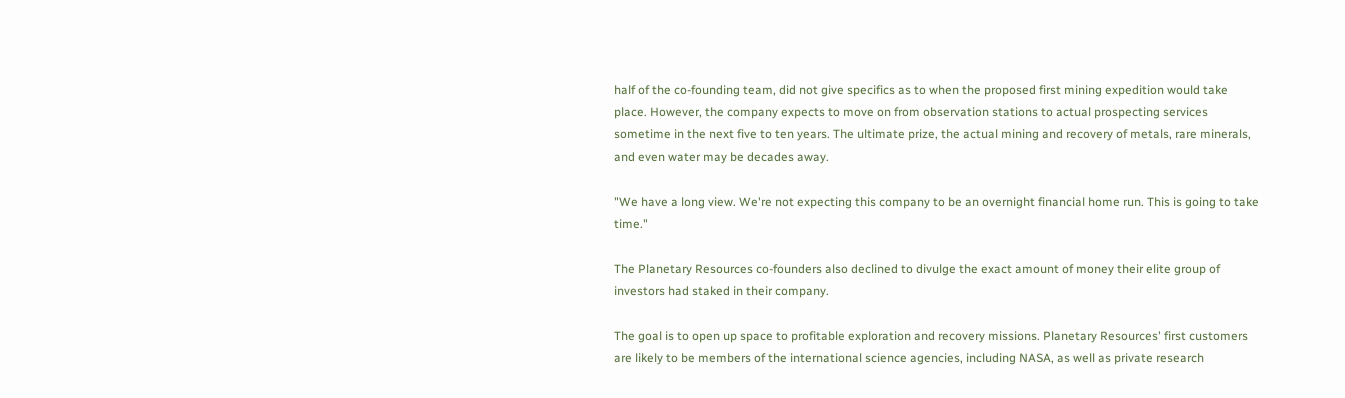half of the co-founding team, did not give specifics as to when the proposed first mining expedition would take place. However, the company expects to move on from observation stations to actual prospecting services sometime in the next five to ten years. The ultimate prize, the actual mining and recovery of metals, rare minerals, and even water may be decades away.

"We have a long view. We're not expecting this company to be an overnight financial home run. This is going to take time."

The Planetary Resources co-founders also declined to divulge the exact amount of money their elite group of investors had staked in their company.

The goal is to open up space to profitable exploration and recovery missions. Planetary Resources' first customers are likely to be members of the international science agencies, including NASA, as well as private research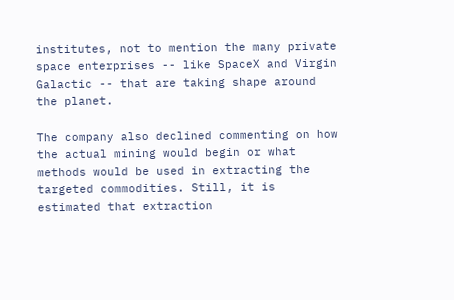institutes, not to mention the many private space enterprises -- like SpaceX and Virgin Galactic -- that are taking shape around the planet.

The company also declined commenting on how the actual mining would begin or what methods would be used in extracting the targeted commodities. Still, it is estimated that extraction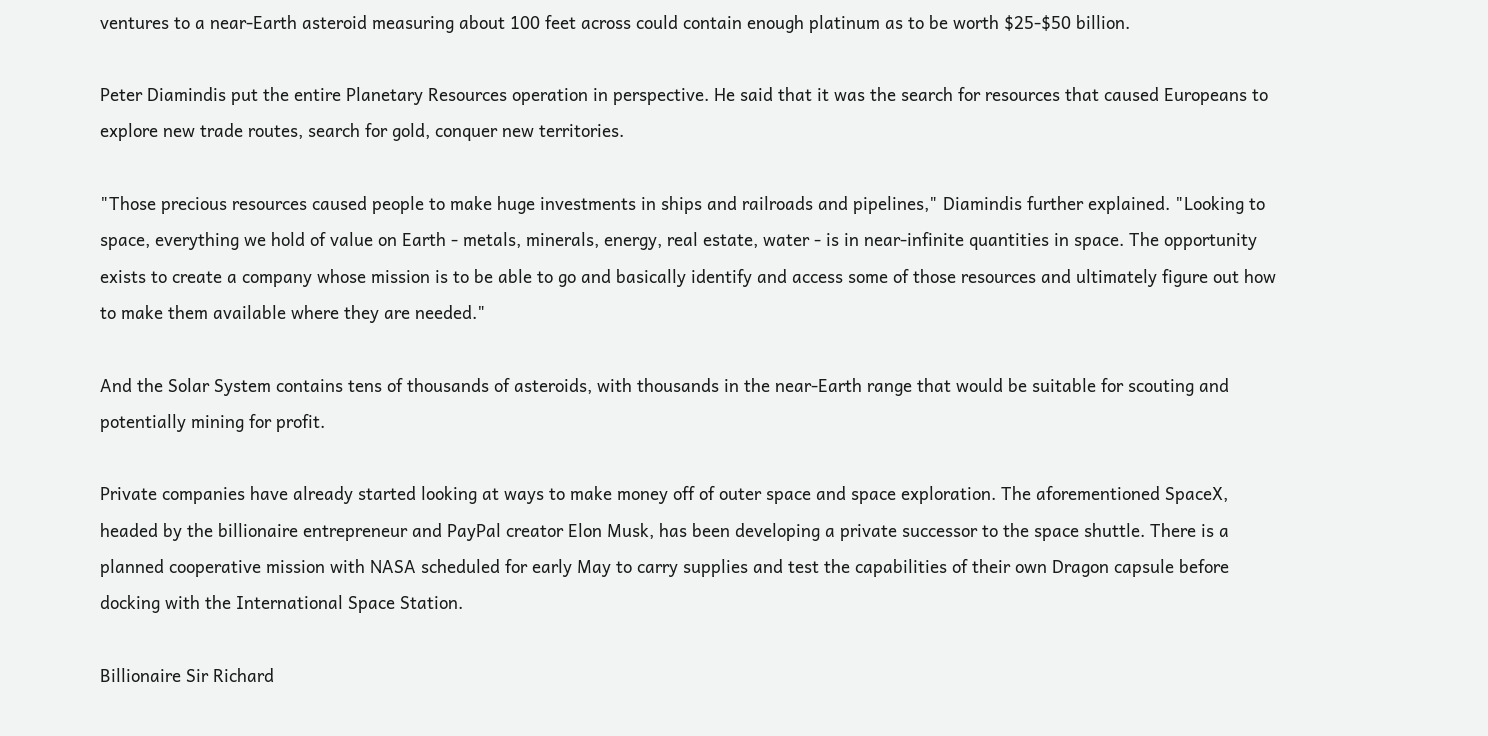ventures to a near-Earth asteroid measuring about 100 feet across could contain enough platinum as to be worth $25-$50 billion.

Peter Diamindis put the entire Planetary Resources operation in perspective. He said that it was the search for resources that caused Europeans to explore new trade routes, search for gold, conquer new territories.

"Those precious resources caused people to make huge investments in ships and railroads and pipelines," Diamindis further explained. "Looking to space, everything we hold of value on Earth - metals, minerals, energy, real estate, water - is in near-infinite quantities in space. The opportunity exists to create a company whose mission is to be able to go and basically identify and access some of those resources and ultimately figure out how to make them available where they are needed."

And the Solar System contains tens of thousands of asteroids, with thousands in the near-Earth range that would be suitable for scouting and potentially mining for profit.

Private companies have already started looking at ways to make money off of outer space and space exploration. The aforementioned SpaceX, headed by the billionaire entrepreneur and PayPal creator Elon Musk, has been developing a private successor to the space shuttle. There is a planned cooperative mission with NASA scheduled for early May to carry supplies and test the capabilities of their own Dragon capsule before docking with the International Space Station.

Billionaire Sir Richard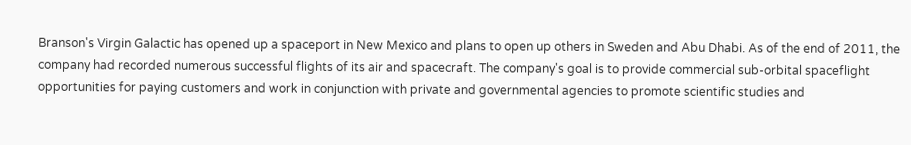Branson's Virgin Galactic has opened up a spaceport in New Mexico and plans to open up others in Sweden and Abu Dhabi. As of the end of 2011, the company had recorded numerous successful flights of its air and spacecraft. The company's goal is to provide commercial sub-orbital spaceflight opportunities for paying customers and work in conjunction with private and governmental agencies to promote scientific studies and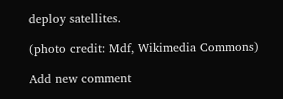deploy satellites.

(photo credit: Mdf, Wikimedia Commons)

Add new comment